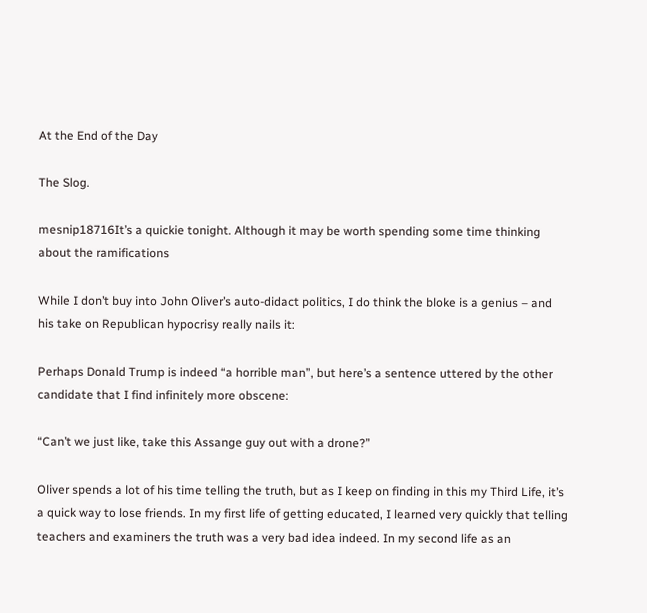At the End of the Day

The Slog.

mesnip18716It’s a quickie tonight. Although it may be worth spending some time thinking about the ramifications

While I don’t buy into John Oliver’s auto-didact politics, I do think the bloke is a genius – and his take on Republican hypocrisy really nails it:

Perhaps Donald Trump is indeed “a horrible man”, but here’s a sentence uttered by the other candidate that I find infinitely more obscene:

“Can’t we just like, take this Assange guy out with a drone?”

Oliver spends a lot of his time telling the truth, but as I keep on finding in this my Third Life, it’s a quick way to lose friends. In my first life of getting educated, I learned very quickly that telling teachers and examiners the truth was a very bad idea indeed. In my second life as an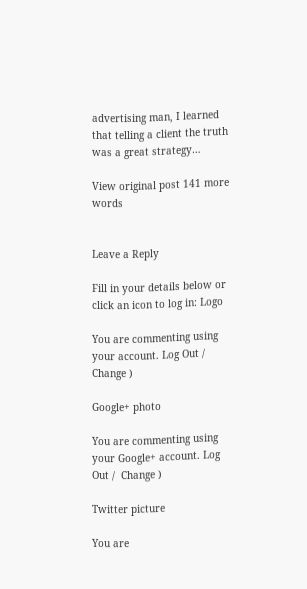advertising man, I learned that telling a client the truth was a great strategy…

View original post 141 more words


Leave a Reply

Fill in your details below or click an icon to log in: Logo

You are commenting using your account. Log Out /  Change )

Google+ photo

You are commenting using your Google+ account. Log Out /  Change )

Twitter picture

You are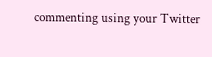commenting using your Twitter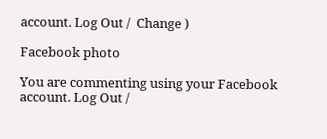account. Log Out /  Change )

Facebook photo

You are commenting using your Facebook account. Log Out /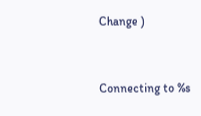Change )


Connecting to %s